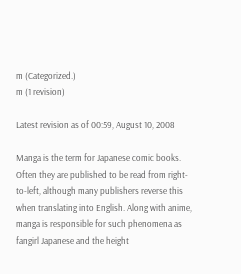m (Categorized.)
m (1 revision)

Latest revision as of 00:59, August 10, 2008

Manga is the term for Japanese comic books. Often they are published to be read from right-to-left, although many publishers reverse this when translating into English. Along with anime, manga is responsible for such phenomena as fangirl Japanese and the height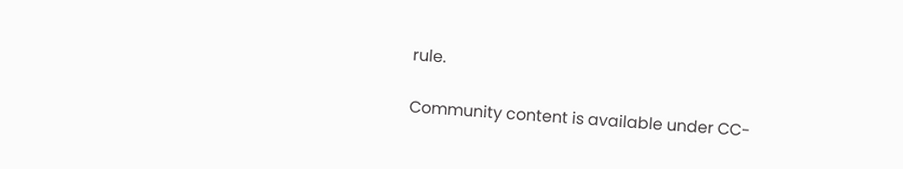rule.

Community content is available under CC-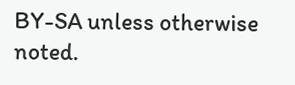BY-SA unless otherwise noted.